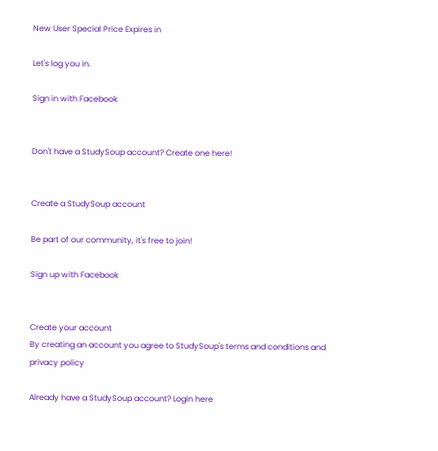New User Special Price Expires in

Let's log you in.

Sign in with Facebook


Don't have a StudySoup account? Create one here!


Create a StudySoup account

Be part of our community, it's free to join!

Sign up with Facebook


Create your account
By creating an account you agree to StudySoup's terms and conditions and privacy policy

Already have a StudySoup account? Login here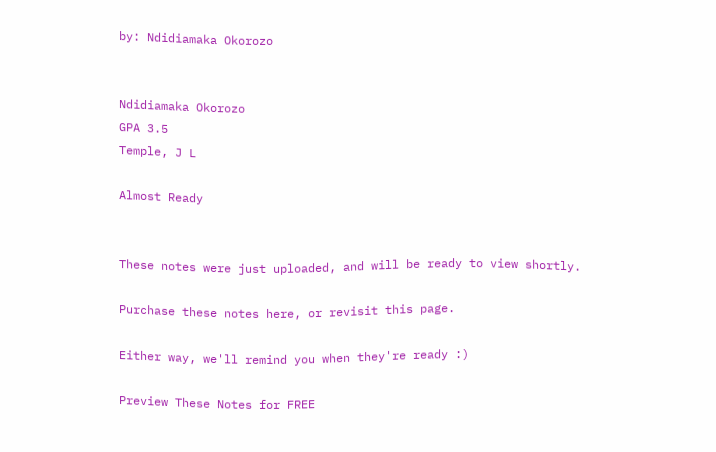by: Ndidiamaka Okorozo


Ndidiamaka Okorozo
GPA 3.5
Temple, J L

Almost Ready


These notes were just uploaded, and will be ready to view shortly.

Purchase these notes here, or revisit this page.

Either way, we'll remind you when they're ready :)

Preview These Notes for FREE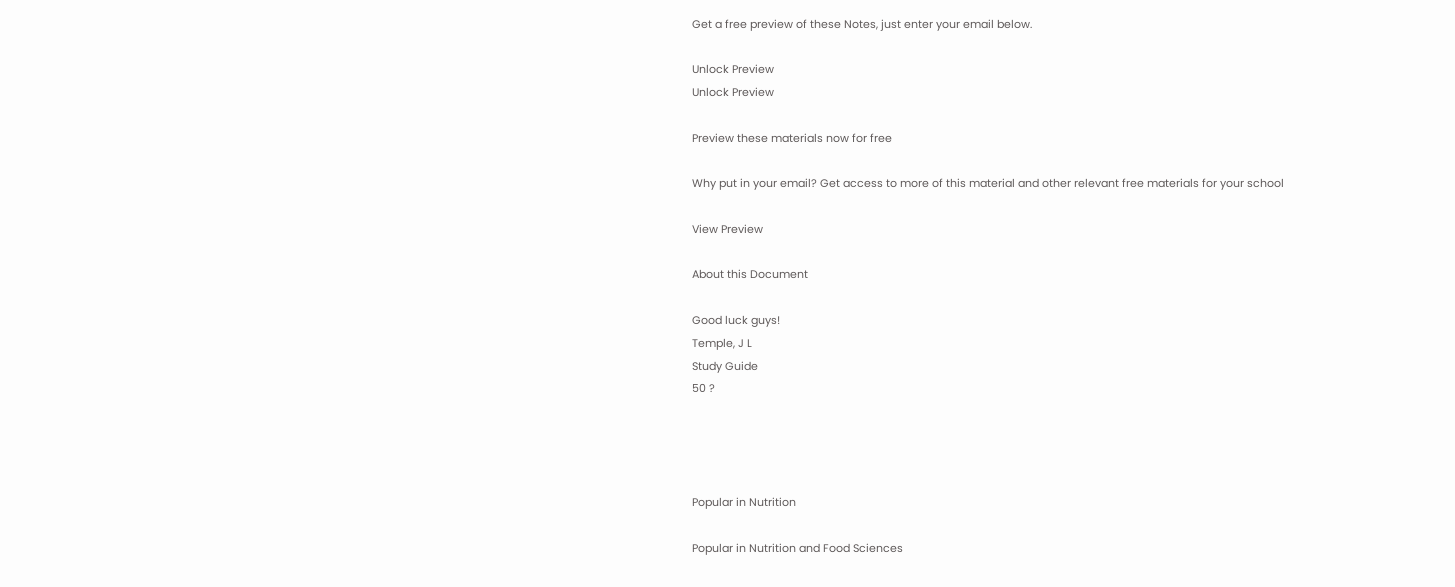Get a free preview of these Notes, just enter your email below.

Unlock Preview
Unlock Preview

Preview these materials now for free

Why put in your email? Get access to more of this material and other relevant free materials for your school

View Preview

About this Document

Good luck guys!
Temple, J L
Study Guide
50 ?




Popular in Nutrition

Popular in Nutrition and Food Sciences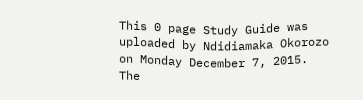This 0 page Study Guide was uploaded by Ndidiamaka Okorozo on Monday December 7, 2015. The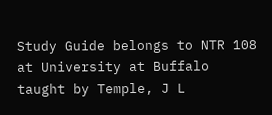Study Guide belongs to NTR 108 at University at Buffalo taught by Temple, J L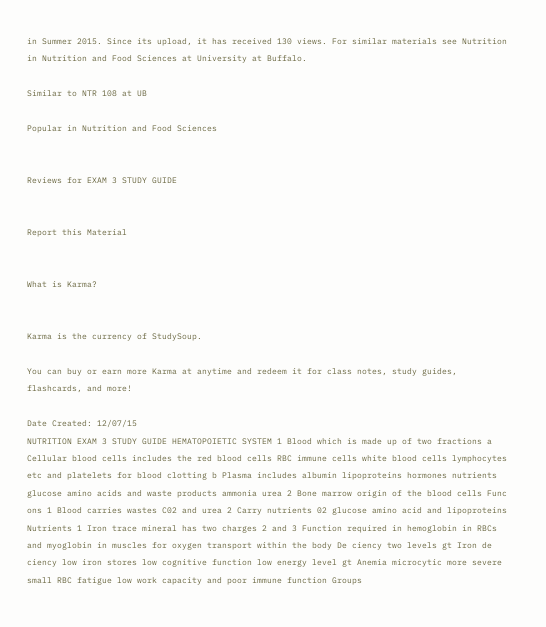in Summer 2015. Since its upload, it has received 130 views. For similar materials see Nutrition in Nutrition and Food Sciences at University at Buffalo.

Similar to NTR 108 at UB

Popular in Nutrition and Food Sciences


Reviews for EXAM 3 STUDY GUIDE


Report this Material


What is Karma?


Karma is the currency of StudySoup.

You can buy or earn more Karma at anytime and redeem it for class notes, study guides, flashcards, and more!

Date Created: 12/07/15
NUTRITION EXAM 3 STUDY GUIDE HEMATOPOIETIC SYSTEM 1 Blood which is made up of two fractions a Cellular blood cells includes the red blood cells RBC immune cells white blood cells lymphocytes etc and platelets for blood clotting b Plasma includes albumin lipoproteins hormones nutrients glucose amino acids and waste products ammonia urea 2 Bone marrow origin of the blood cells Func ons 1 Blood carries wastes C02 and urea 2 Carry nutrients 02 glucose amino acid and lipoproteins Nutrients 1 Iron trace mineral has two charges 2 and 3 Function required in hemoglobin in RBCs and myoglobin in muscles for oxygen transport within the body De ciency two levels gt Iron de ciency low iron stores low cognitive function low energy level gt Anemia microcytic more severe small RBC fatigue low work capacity and poor immune function Groups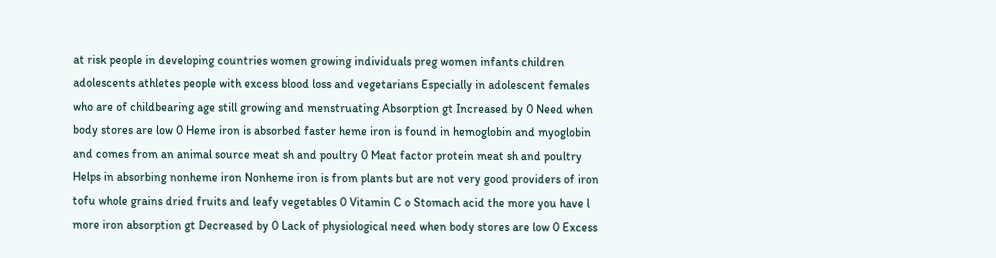at risk people in developing countries women growing individuals preg women infants children adolescents athletes people with excess blood loss and vegetarians Especially in adolescent females who are of childbearing age still growing and menstruating Absorption gt Increased by 0 Need when body stores are low 0 Heme iron is absorbed faster heme iron is found in hemoglobin and myoglobin and comes from an animal source meat sh and poultry 0 Meat factor protein meat sh and poultry Helps in absorbing nonheme iron Nonheme iron is from plants but are not very good providers of iron tofu whole grains dried fruits and leafy vegetables 0 Vitamin C o Stomach acid the more you have l more iron absorption gt Decreased by 0 Lack of physiological need when body stores are low 0 Excess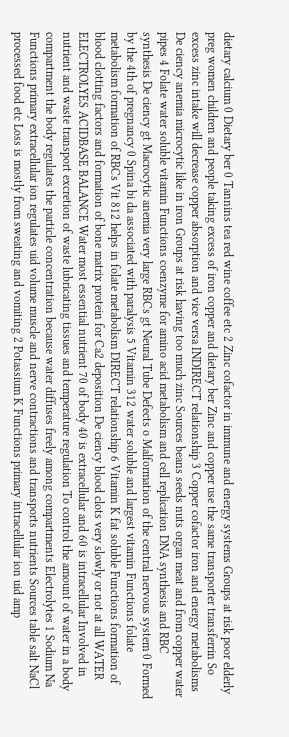dietary calcium 0 Dietary ber 0 Tannins tea red wine coffee etc 2 Zinc cofactor in immune and energy systems Groups at risk poor elderly preg women children and people taking excess of iron copper and dietary ber Zinc and copper use the same transporter transferrin So excess zinc intake will decrease copper absorption and vice versa INDIRECT relationship 3 Copper cofactor iron and energy metabolisms De ciency anemia microcytic like in iron Groups at risk having too much zinc Sources beans seeds nuts organ meat and from copper water pipes 4 Folate water soluble vitamin Functions coenzyme for amino acid metabolism and cell replication DNA synthesis and RBC synthesis De ciency gt Macrocytic anemia very large RBCs gt Neural Tube Defects o Malformation of the central nervous system 0 Formed by the 4th of pregnancy 0 Spina bi da associated with paralysis 5 Vitamin 312 water soluble and largest vitamin Functions folate metabolism formation of RBCs Vit 812 helps in folate metabolism DIRECT relationship 6 Vitamin K fat soluble Functions formation of blood clotting factors and formation of bone matrix protein for Ca2 deposition De ciency blood clots very slowly or not at all WATER ELECTROLYES ACIDBASE BALANCE Water most essential nutrient 70 of body 40 is extracellular and 60 is intracellular Involved in nutrient and waste transport excretion of waste lubricating tissues and temperature regulation To control the amount of water in a body compartment the body regulates the particle concentration because water diffuses freely among compartments Electrolytes 1 Sodium Na Functions primary extracellular ion regulates uid volume muscle and nerve contractions and transports nutrients Sources table salt NaCl processed food etc Loss is mostly from sweating and vomiting 2 Potassium K Functions primary intracellular ion uid amp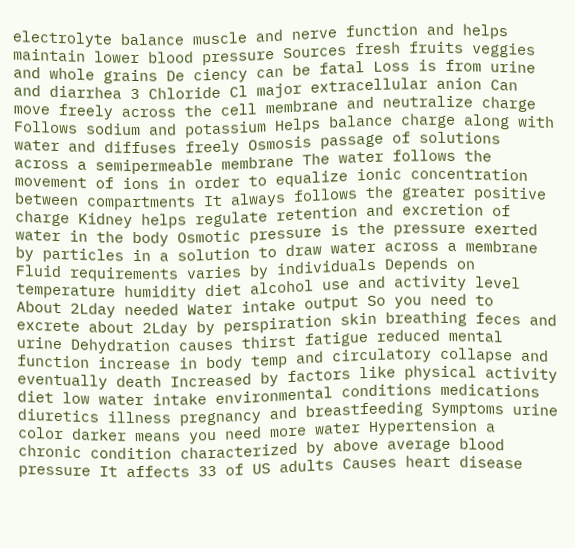electrolyte balance muscle and nerve function and helps maintain lower blood pressure Sources fresh fruits veggies and whole grains De ciency can be fatal Loss is from urine and diarrhea 3 Chloride Cl major extracellular anion Can move freely across the cell membrane and neutralize charge Follows sodium and potassium Helps balance charge along with water and diffuses freely Osmosis passage of solutions across a semipermeable membrane The water follows the movement of ions in order to equalize ionic concentration between compartments It always follows the greater positive charge Kidney helps regulate retention and excretion of water in the body Osmotic pressure is the pressure exerted by particles in a solution to draw water across a membrane Fluid requirements varies by individuals Depends on temperature humidity diet alcohol use and activity level About 2Lday needed Water intake output So you need to excrete about 2Lday by perspiration skin breathing feces and urine Dehydration causes thirst fatigue reduced mental function increase in body temp and circulatory collapse and eventually death Increased by factors like physical activity diet low water intake environmental conditions medications diuretics illness pregnancy and breastfeeding Symptoms urine color darker means you need more water Hypertension a chronic condition characterized by above average blood pressure It affects 33 of US adults Causes heart disease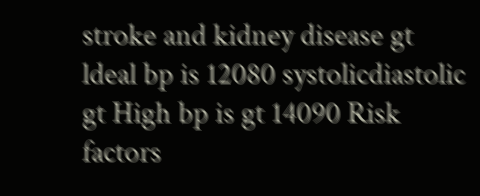stroke and kidney disease gt ldeal bp is 12080 systolicdiastolic gt High bp is gt 14090 Risk factors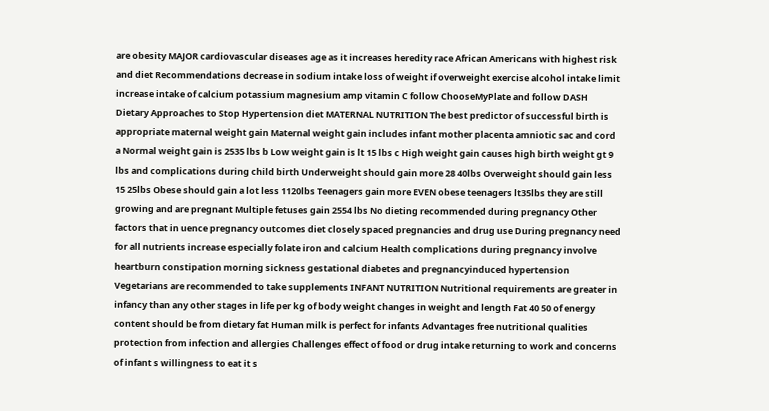are obesity MAJOR cardiovascular diseases age as it increases heredity race African Americans with highest risk and diet Recommendations decrease in sodium intake loss of weight if overweight exercise alcohol intake limit increase intake of calcium potassium magnesium amp vitamin C follow ChooseMyPlate and follow DASH Dietary Approaches to Stop Hypertension diet MATERNAL NUTRITION The best predictor of successful birth is appropriate maternal weight gain Maternal weight gain includes infant mother placenta amniotic sac and cord a Normal weight gain is 2535 lbs b Low weight gain is lt 15 lbs c High weight gain causes high birth weight gt 9 lbs and complications during child birth Underweight should gain more 28 40lbs Overweight should gain less 15 25lbs Obese should gain a lot less 1120lbs Teenagers gain more EVEN obese teenagers lt35lbs they are still growing and are pregnant Multiple fetuses gain 2554 lbs No dieting recommended during pregnancy Other factors that in uence pregnancy outcomes diet closely spaced pregnancies and drug use During pregnancy need for all nutrients increase especially folate iron and calcium Health complications during pregnancy involve heartburn constipation morning sickness gestational diabetes and pregnancyinduced hypertension Vegetarians are recommended to take supplements INFANT NUTRITION Nutritional requirements are greater in infancy than any other stages in life per kg of body weight changes in weight and length Fat 40 50 of energy content should be from dietary fat Human milk is perfect for infants Advantages free nutritional qualities protection from infection and allergies Challenges effect of food or drug intake returning to work and concerns of infant s willingness to eat it s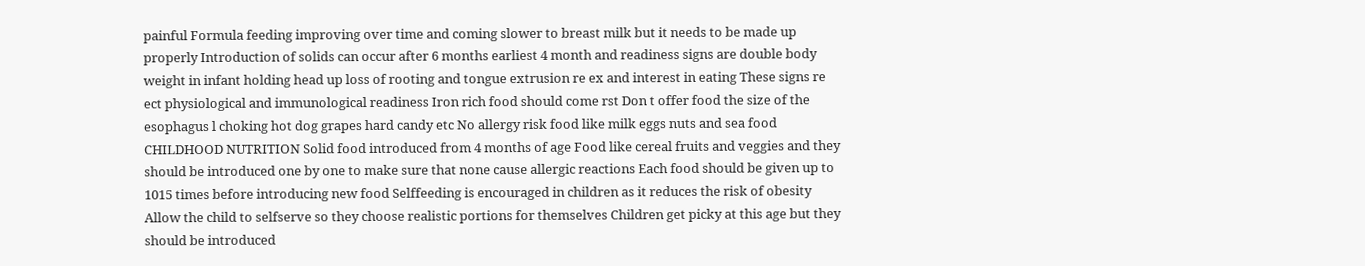painful Formula feeding improving over time and coming slower to breast milk but it needs to be made up properly Introduction of solids can occur after 6 months earliest 4 month and readiness signs are double body weight in infant holding head up loss of rooting and tongue extrusion re ex and interest in eating These signs re ect physiological and immunological readiness Iron rich food should come rst Don t offer food the size of the esophagus l choking hot dog grapes hard candy etc No allergy risk food like milk eggs nuts and sea food CHILDHOOD NUTRITION Solid food introduced from 4 months of age Food like cereal fruits and veggies and they should be introduced one by one to make sure that none cause allergic reactions Each food should be given up to 1015 times before introducing new food Selffeeding is encouraged in children as it reduces the risk of obesity Allow the child to selfserve so they choose realistic portions for themselves Children get picky at this age but they should be introduced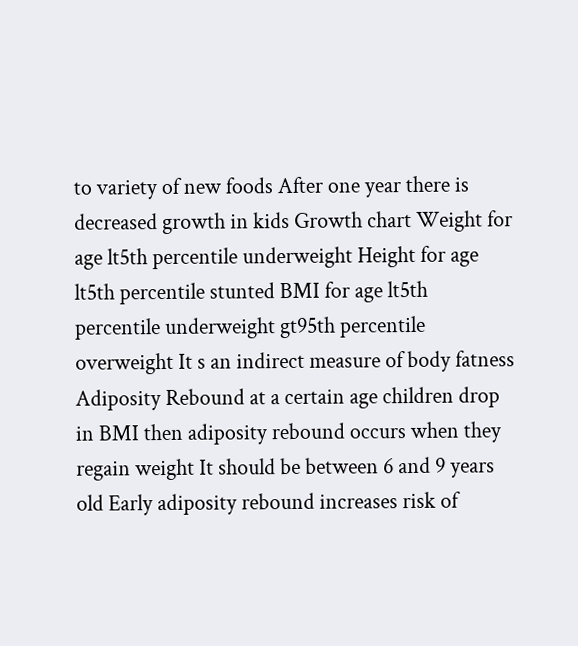to variety of new foods After one year there is decreased growth in kids Growth chart Weight for age lt5th percentile underweight Height for age lt5th percentile stunted BMI for age lt5th percentile underweight gt95th percentile overweight It s an indirect measure of body fatness Adiposity Rebound at a certain age children drop in BMI then adiposity rebound occurs when they regain weight It should be between 6 and 9 years old Early adiposity rebound increases risk of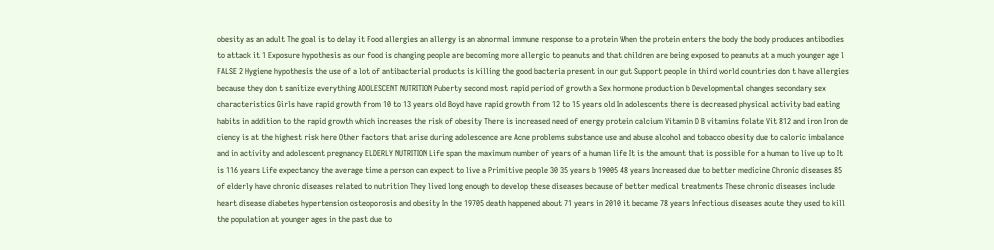obesity as an adult The goal is to delay it Food allergies an allergy is an abnormal immune response to a protein When the protein enters the body the body produces antibodies to attack it 1 Exposure hypothesis as our food is changing people are becoming more allergic to peanuts and that children are being exposed to peanuts at a much younger age l FALSE 2 Hygiene hypothesis the use of a lot of antibacterial products is killing the good bacteria present in our gut Support people in third world countries don t have allergies because they don t sanitize everything ADOLESCENT NUTRITION Puberty second most rapid period of growth a Sex hormone production b Developmental changes secondary sex characteristics Girls have rapid growth from 10 to 13 years old Boyd have rapid growth from 12 to 15 years old In adolescents there is decreased physical activity bad eating habits in addition to the rapid growth which increases the risk of obesity There is increased need of energy protein calcium Vitamin D B vitamins folate Vit 812 and iron Iron de ciency is at the highest risk here Other factors that arise during adolescence are Acne problems substance use and abuse alcohol and tobacco obesity due to caloric imbalance and in activity and adolescent pregnancy ELDERLY NUTRITION Life span the maximum number of years of a human life It is the amount that is possible for a human to live up to It is 116 years Life expectancy the average time a person can expect to live a Primitive people 30 35 years b 19005 48 years Increased due to better medicine Chronic diseases 85 of elderly have chronic diseases related to nutrition They lived long enough to develop these diseases because of better medical treatments These chronic diseases include heart disease diabetes hypertension osteoporosis and obesity In the 19705 death happened about 71 years in 2010 it became 78 years Infectious diseases acute they used to kill the population at younger ages in the past due to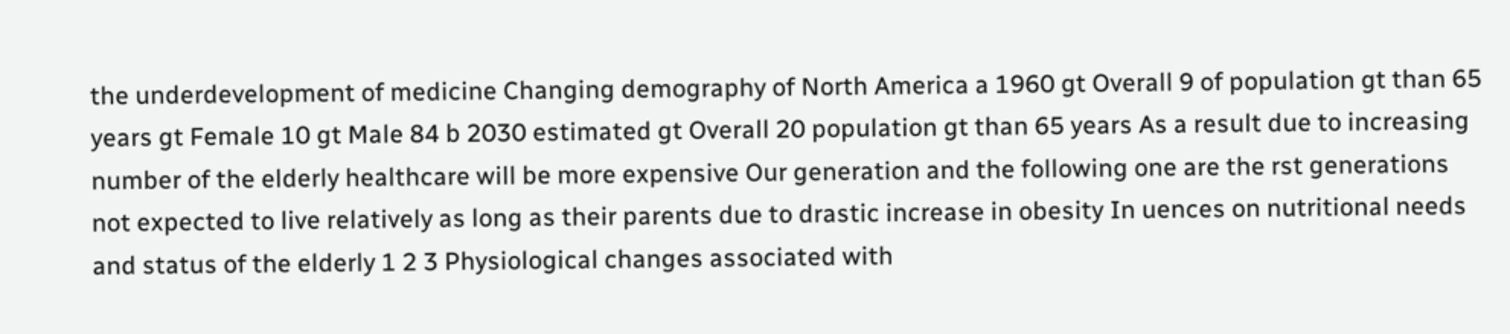the underdevelopment of medicine Changing demography of North America a 1960 gt Overall 9 of population gt than 65 years gt Female 10 gt Male 84 b 2030 estimated gt Overall 20 population gt than 65 years As a result due to increasing number of the elderly healthcare will be more expensive Our generation and the following one are the rst generations not expected to live relatively as long as their parents due to drastic increase in obesity In uences on nutritional needs and status of the elderly 1 2 3 Physiological changes associated with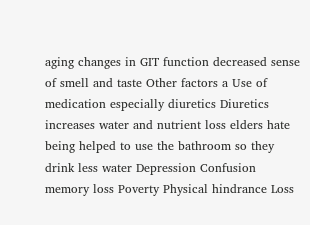aging changes in GIT function decreased sense of smell and taste Other factors a Use of medication especially diuretics Diuretics increases water and nutrient loss elders hate being helped to use the bathroom so they drink less water Depression Confusion memory loss Poverty Physical hindrance Loss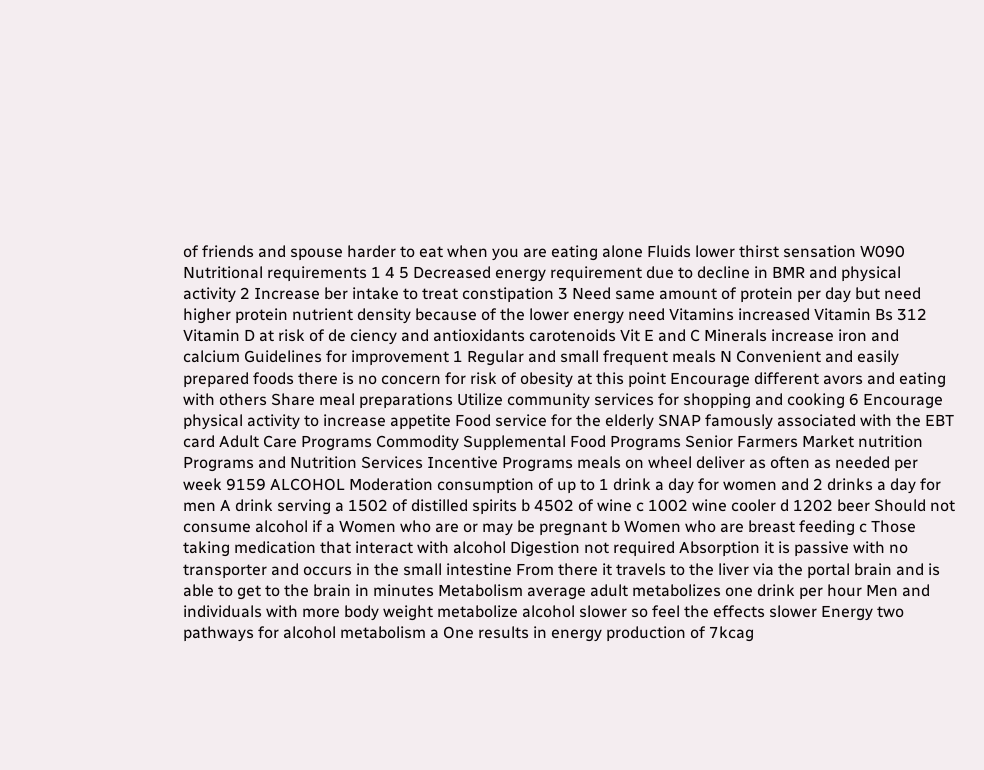of friends and spouse harder to eat when you are eating alone Fluids lower thirst sensation W090 Nutritional requirements 1 4 5 Decreased energy requirement due to decline in BMR and physical activity 2 Increase ber intake to treat constipation 3 Need same amount of protein per day but need higher protein nutrient density because of the lower energy need Vitamins increased Vitamin Bs 312 Vitamin D at risk of de ciency and antioxidants carotenoids Vit E and C Minerals increase iron and calcium Guidelines for improvement 1 Regular and small frequent meals N Convenient and easily prepared foods there is no concern for risk of obesity at this point Encourage different avors and eating with others Share meal preparations Utilize community services for shopping and cooking 6 Encourage physical activity to increase appetite Food service for the elderly SNAP famously associated with the EBT card Adult Care Programs Commodity Supplemental Food Programs Senior Farmers Market nutrition Programs and Nutrition Services Incentive Programs meals on wheel deliver as often as needed per week 9159 ALCOHOL Moderation consumption of up to 1 drink a day for women and 2 drinks a day for men A drink serving a 1502 of distilled spirits b 4502 of wine c 1002 wine cooler d 1202 beer Should not consume alcohol if a Women who are or may be pregnant b Women who are breast feeding c Those taking medication that interact with alcohol Digestion not required Absorption it is passive with no transporter and occurs in the small intestine From there it travels to the liver via the portal brain and is able to get to the brain in minutes Metabolism average adult metabolizes one drink per hour Men and individuals with more body weight metabolize alcohol slower so feel the effects slower Energy two pathways for alcohol metabolism a One results in energy production of 7kcag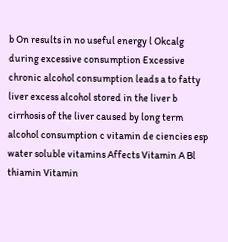b On results in no useful energy l Okcalg during excessive consumption Excessive chronic alcohol consumption leads a to fatty liver excess alcohol stored in the liver b cirrhosis of the liver caused by long term alcohol consumption c vitamin de ciencies esp water soluble vitamins Affects Vitamin A Bl thiamin Vitamin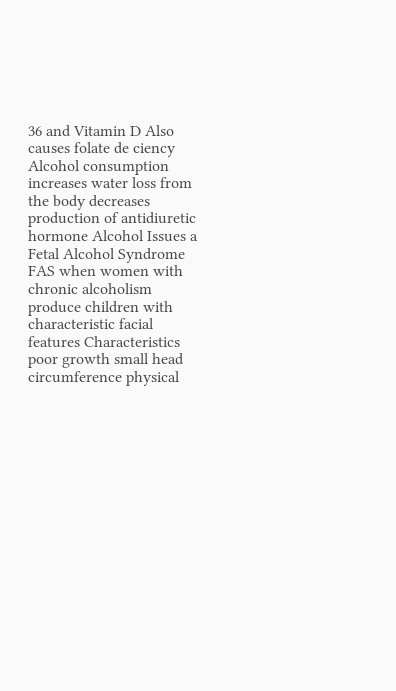36 and Vitamin D Also causes folate de ciency Alcohol consumption increases water loss from the body decreases production of antidiuretic hormone Alcohol Issues a Fetal Alcohol Syndrome FAS when women with chronic alcoholism produce children with characteristic facial features Characteristics poor growth small head circumference physical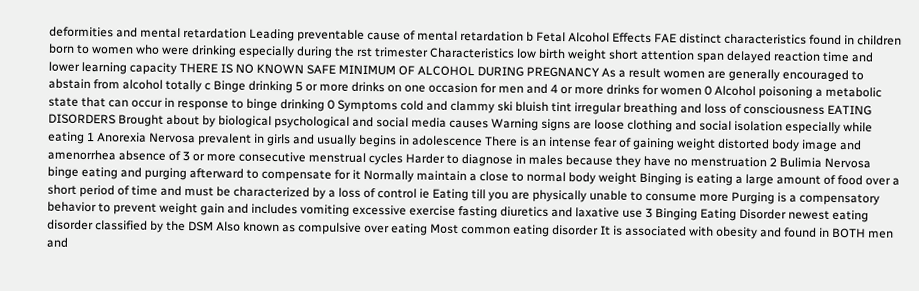deformities and mental retardation Leading preventable cause of mental retardation b Fetal Alcohol Effects FAE distinct characteristics found in children born to women who were drinking especially during the rst trimester Characteristics low birth weight short attention span delayed reaction time and lower learning capacity THERE IS NO KNOWN SAFE MINIMUM OF ALCOHOL DURING PREGNANCY As a result women are generally encouraged to abstain from alcohol totally c Binge drinking 5 or more drinks on one occasion for men and 4 or more drinks for women 0 Alcohol poisoning a metabolic state that can occur in response to binge drinking 0 Symptoms cold and clammy ski bluish tint irregular breathing and loss of consciousness EATING DISORDERS Brought about by biological psychological and social media causes Warning signs are loose clothing and social isolation especially while eating 1 Anorexia Nervosa prevalent in girls and usually begins in adolescence There is an intense fear of gaining weight distorted body image and amenorrhea absence of 3 or more consecutive menstrual cycles Harder to diagnose in males because they have no menstruation 2 Bulimia Nervosa binge eating and purging afterward to compensate for it Normally maintain a close to normal body weight Binging is eating a large amount of food over a short period of time and must be characterized by a loss of control ie Eating till you are physically unable to consume more Purging is a compensatory behavior to prevent weight gain and includes vomiting excessive exercise fasting diuretics and laxative use 3 Binging Eating Disorder newest eating disorder classified by the DSM Also known as compulsive over eating Most common eating disorder It is associated with obesity and found in BOTH men and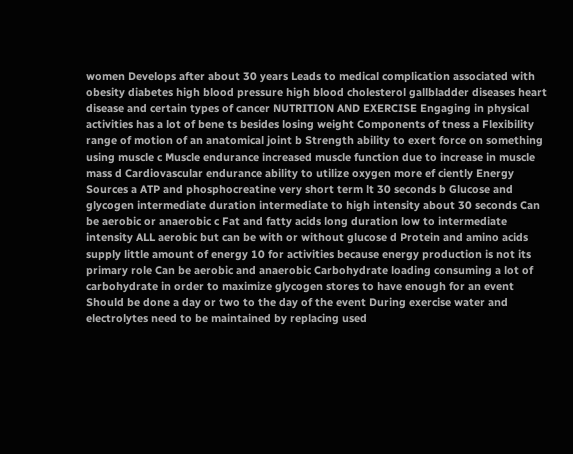women Develops after about 30 years Leads to medical complication associated with obesity diabetes high blood pressure high blood cholesterol gallbladder diseases heart disease and certain types of cancer NUTRITION AND EXERCISE Engaging in physical activities has a lot of bene ts besides losing weight Components of tness a Flexibility range of motion of an anatomical joint b Strength ability to exert force on something using muscle c Muscle endurance increased muscle function due to increase in muscle mass d Cardiovascular endurance ability to utilize oxygen more ef ciently Energy Sources a ATP and phosphocreatine very short term lt 30 seconds b Glucose and glycogen intermediate duration intermediate to high intensity about 30 seconds Can be aerobic or anaerobic c Fat and fatty acids long duration low to intermediate intensity ALL aerobic but can be with or without glucose d Protein and amino acids supply little amount of energy 10 for activities because energy production is not its primary role Can be aerobic and anaerobic Carbohydrate loading consuming a lot of carbohydrate in order to maximize glycogen stores to have enough for an event Should be done a day or two to the day of the event During exercise water and electrolytes need to be maintained by replacing used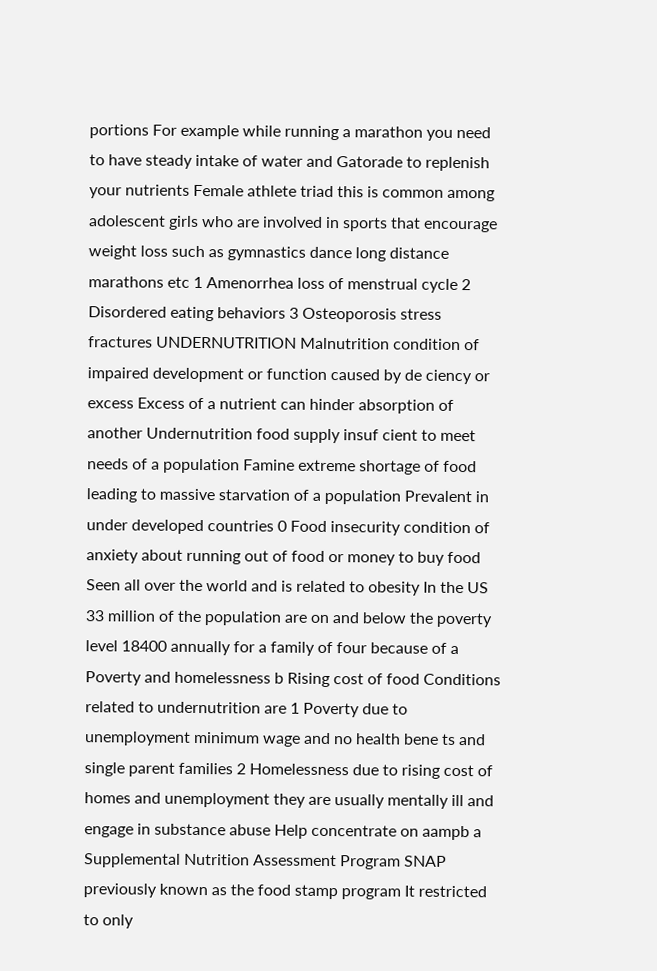portions For example while running a marathon you need to have steady intake of water and Gatorade to replenish your nutrients Female athlete triad this is common among adolescent girls who are involved in sports that encourage weight loss such as gymnastics dance long distance marathons etc 1 Amenorrhea loss of menstrual cycle 2 Disordered eating behaviors 3 Osteoporosis stress fractures UNDERNUTRITION Malnutrition condition of impaired development or function caused by de ciency or excess Excess of a nutrient can hinder absorption of another Undernutrition food supply insuf cient to meet needs of a population Famine extreme shortage of food leading to massive starvation of a population Prevalent in under developed countries 0 Food insecurity condition of anxiety about running out of food or money to buy food Seen all over the world and is related to obesity In the US 33 million of the population are on and below the poverty level 18400 annually for a family of four because of a Poverty and homelessness b Rising cost of food Conditions related to undernutrition are 1 Poverty due to unemployment minimum wage and no health bene ts and single parent families 2 Homelessness due to rising cost of homes and unemployment they are usually mentally ill and engage in substance abuse Help concentrate on aampb a Supplemental Nutrition Assessment Program SNAP previously known as the food stamp program It restricted to only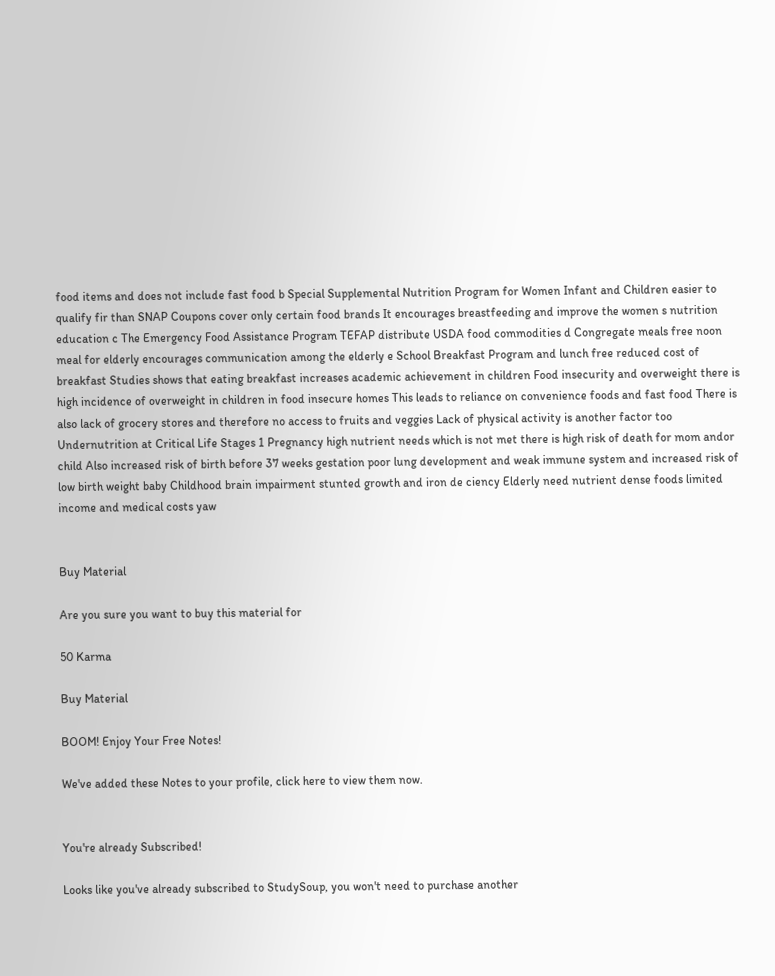food items and does not include fast food b Special Supplemental Nutrition Program for Women Infant and Children easier to qualify fir than SNAP Coupons cover only certain food brands It encourages breastfeeding and improve the women s nutrition education c The Emergency Food Assistance Program TEFAP distribute USDA food commodities d Congregate meals free noon meal for elderly encourages communication among the elderly e School Breakfast Program and lunch free reduced cost of breakfast Studies shows that eating breakfast increases academic achievement in children Food insecurity and overweight there is high incidence of overweight in children in food insecure homes This leads to reliance on convenience foods and fast food There is also lack of grocery stores and therefore no access to fruits and veggies Lack of physical activity is another factor too Undernutrition at Critical Life Stages 1 Pregnancy high nutrient needs which is not met there is high risk of death for mom andor child Also increased risk of birth before 37 weeks gestation poor lung development and weak immune system and increased risk of low birth weight baby Childhood brain impairment stunted growth and iron de ciency Elderly need nutrient dense foods limited income and medical costs yaw


Buy Material

Are you sure you want to buy this material for

50 Karma

Buy Material

BOOM! Enjoy Your Free Notes!

We've added these Notes to your profile, click here to view them now.


You're already Subscribed!

Looks like you've already subscribed to StudySoup, you won't need to purchase another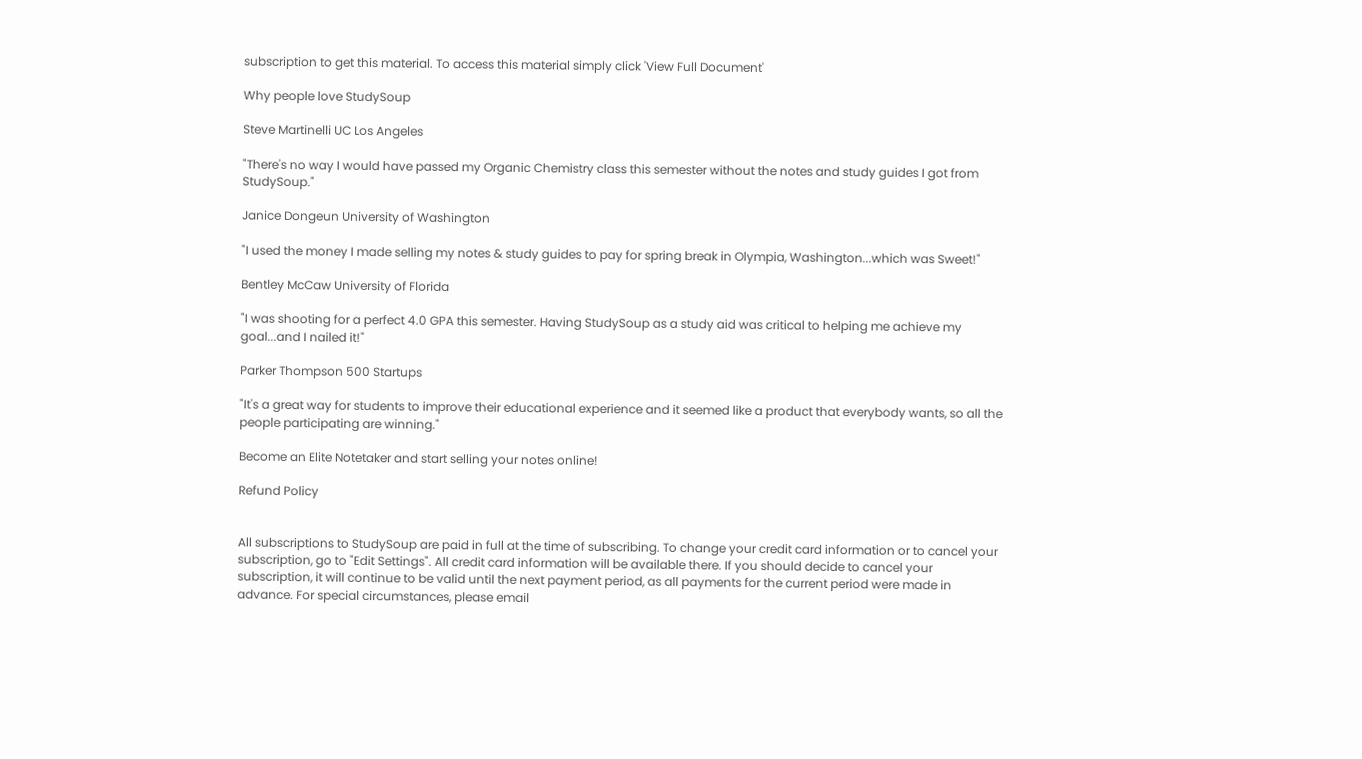subscription to get this material. To access this material simply click 'View Full Document'

Why people love StudySoup

Steve Martinelli UC Los Angeles

"There's no way I would have passed my Organic Chemistry class this semester without the notes and study guides I got from StudySoup."

Janice Dongeun University of Washington

"I used the money I made selling my notes & study guides to pay for spring break in Olympia, Washington...which was Sweet!"

Bentley McCaw University of Florida

"I was shooting for a perfect 4.0 GPA this semester. Having StudySoup as a study aid was critical to helping me achieve my goal...and I nailed it!"

Parker Thompson 500 Startups

"It's a great way for students to improve their educational experience and it seemed like a product that everybody wants, so all the people participating are winning."

Become an Elite Notetaker and start selling your notes online!

Refund Policy


All subscriptions to StudySoup are paid in full at the time of subscribing. To change your credit card information or to cancel your subscription, go to "Edit Settings". All credit card information will be available there. If you should decide to cancel your subscription, it will continue to be valid until the next payment period, as all payments for the current period were made in advance. For special circumstances, please email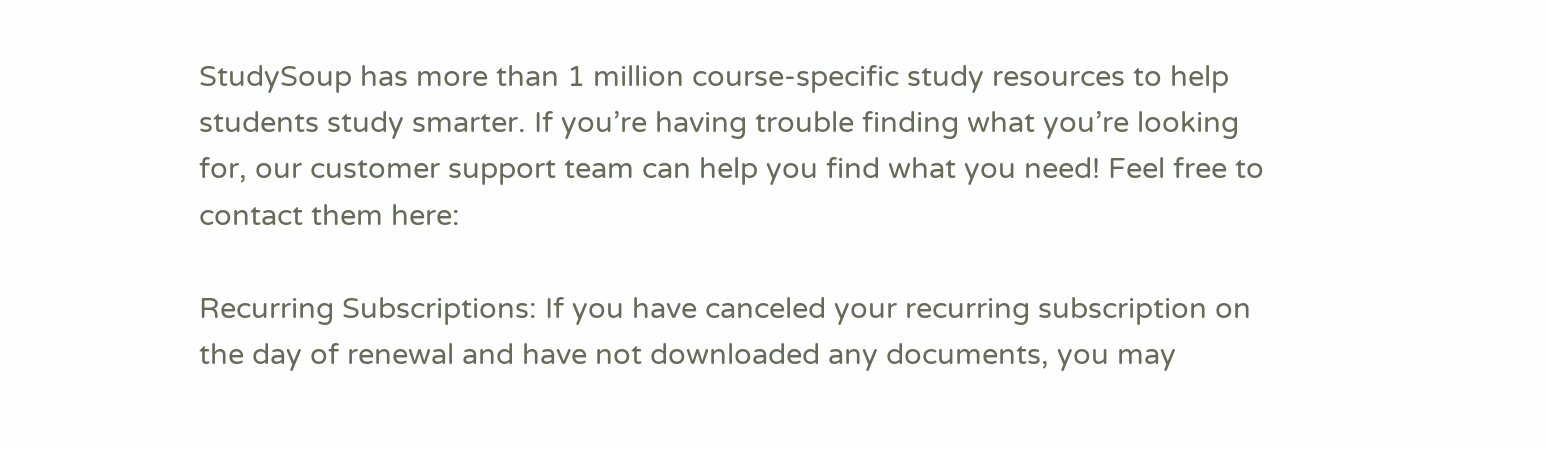StudySoup has more than 1 million course-specific study resources to help students study smarter. If you’re having trouble finding what you’re looking for, our customer support team can help you find what you need! Feel free to contact them here:

Recurring Subscriptions: If you have canceled your recurring subscription on the day of renewal and have not downloaded any documents, you may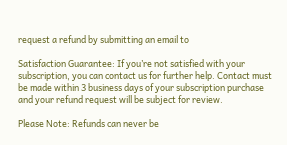request a refund by submitting an email to

Satisfaction Guarantee: If you’re not satisfied with your subscription, you can contact us for further help. Contact must be made within 3 business days of your subscription purchase and your refund request will be subject for review.

Please Note: Refunds can never be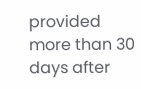provided more than 30 days after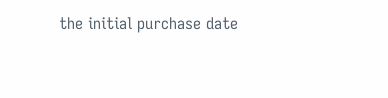the initial purchase date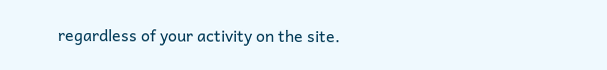regardless of your activity on the site.